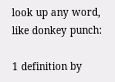look up any word, like donkey punch:

1 definition by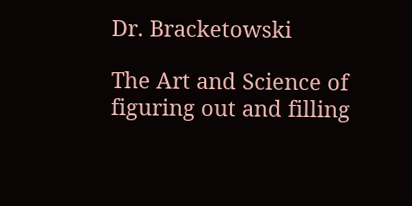Dr. Bracketowski

The Art and Science of figuring out and filling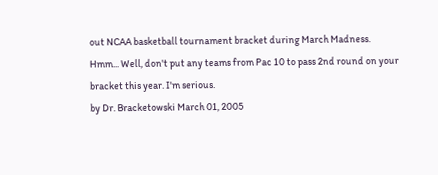out NCAA basketball tournament bracket during March Madness.
Hmm... Well, don't put any teams from Pac 10 to pass 2nd round on your bracket this year. I'm serious.
by Dr. Bracketowski March 01, 2005